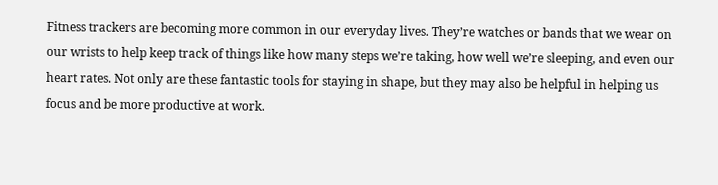Fitness trackers are becoming more common in our everyday lives. They’re watches or bands that we wear on our wrists to help keep track of things like how many steps we’re taking, how well we’re sleeping, and even our heart rates. Not only are these fantastic tools for staying in shape, but they may also be helpful in helping us focus and be more productive at work.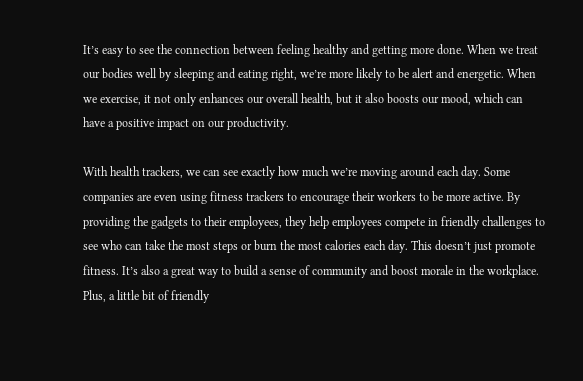It’s easy to see the connection between feeling healthy and getting more done. When we treat our bodies well by sleeping and eating right, we’re more likely to be alert and energetic. When we exercise, it not only enhances our overall health, but it also boosts our mood, which can have a positive impact on our productivity.

With health trackers, we can see exactly how much we’re moving around each day. Some companies are even using fitness trackers to encourage their workers to be more active. By providing the gadgets to their employees, they help employees compete in friendly challenges to see who can take the most steps or burn the most calories each day. This doesn’t just promote fitness. It’s also a great way to build a sense of community and boost morale in the workplace. Plus, a little bit of friendly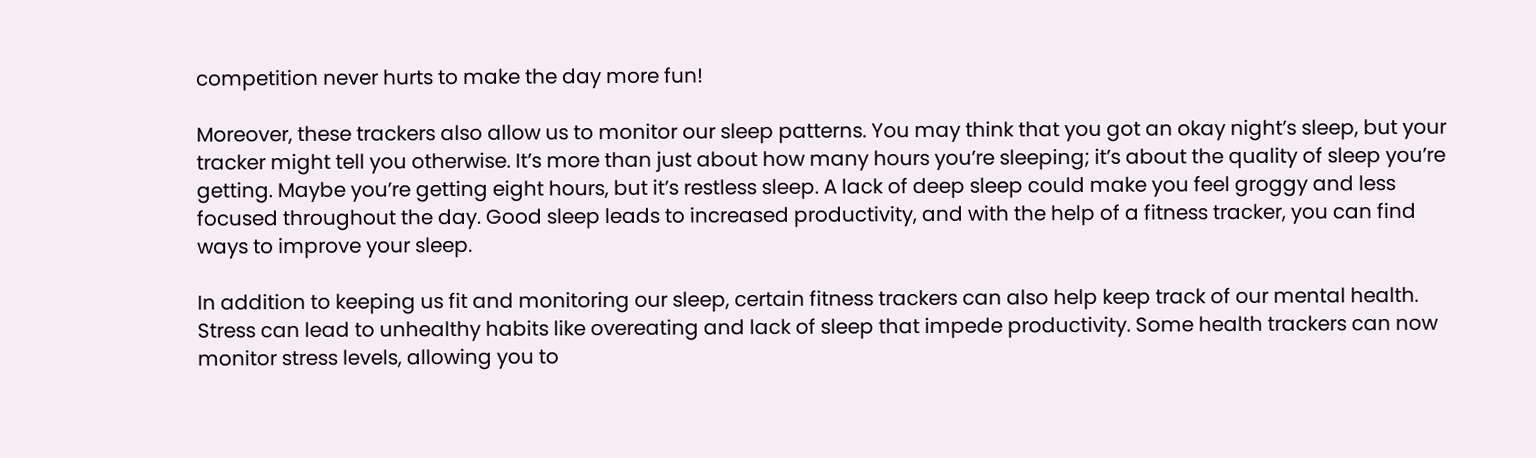competition never hurts to make the day more fun!

Moreover, these trackers also allow us to monitor our sleep patterns. You may think that you got an okay night’s sleep, but your tracker might tell you otherwise. It’s more than just about how many hours you’re sleeping; it’s about the quality of sleep you’re getting. Maybe you’re getting eight hours, but it’s restless sleep. A lack of deep sleep could make you feel groggy and less focused throughout the day. Good sleep leads to increased productivity, and with the help of a fitness tracker, you can find ways to improve your sleep.

In addition to keeping us fit and monitoring our sleep, certain fitness trackers can also help keep track of our mental health. Stress can lead to unhealthy habits like overeating and lack of sleep that impede productivity. Some health trackers can now monitor stress levels, allowing you to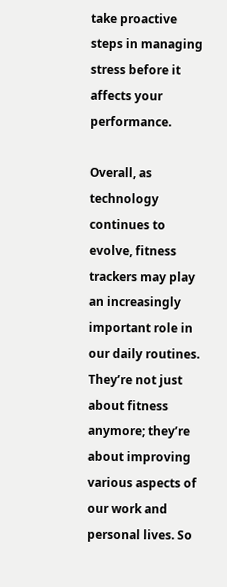take proactive steps in managing stress before it affects your performance.

Overall, as technology continues to evolve, fitness trackers may play an increasingly important role in our daily routines. They’re not just about fitness anymore; they’re about improving various aspects of our work and personal lives. So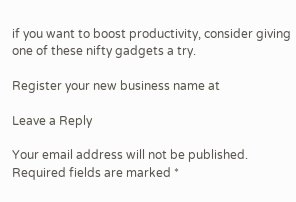if you want to boost productivity, consider giving one of these nifty gadgets a try.

Register your new business name at

Leave a Reply

Your email address will not be published. Required fields are marked *